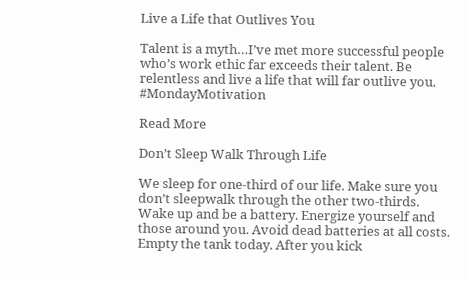Live a Life that Outlives You

Talent is a myth…I’ve met more successful people who’s work ethic far exceeds their talent. Be relentless and live a life that will far outlive you. #MondayMotivation

Read More

Don’t Sleep Walk Through Life

We sleep for one-third of our life. Make sure you don’t sleepwalk through the other two-thirds. Wake up and be a battery. Energize yourself and those around you. Avoid dead batteries at all costs. Empty the tank today. After you kick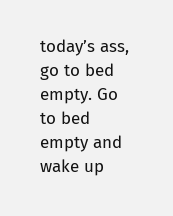today’s ass, go to bed empty. Go to bed empty and wake up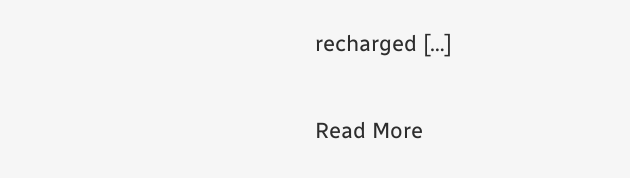recharged […]

Read More